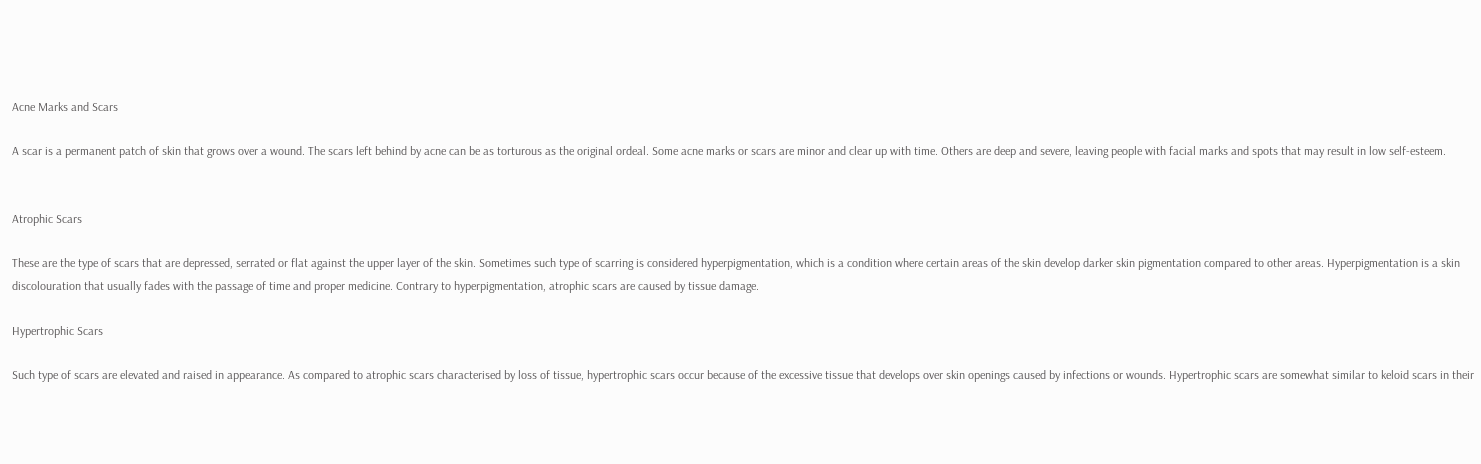Acne Marks and Scars

A scar is a permanent patch of skin that grows over a wound. The scars left behind by acne can be as torturous as the original ordeal. Some acne marks or scars are minor and clear up with time. Others are deep and severe, leaving people with facial marks and spots that may result in low self-esteem.


Atrophic Scars

These are the type of scars that are depressed, serrated or flat against the upper layer of the skin. Sometimes such type of scarring is considered hyperpigmentation, which is a condition where certain areas of the skin develop darker skin pigmentation compared to other areas. Hyperpigmentation is a skin discolouration that usually fades with the passage of time and proper medicine. Contrary to hyperpigmentation, atrophic scars are caused by tissue damage.

Hypertrophic Scars

Such type of scars are elevated and raised in appearance. As compared to atrophic scars characterised by loss of tissue, hypertrophic scars occur because of the excessive tissue that develops over skin openings caused by infections or wounds. Hypertrophic scars are somewhat similar to keloid scars in their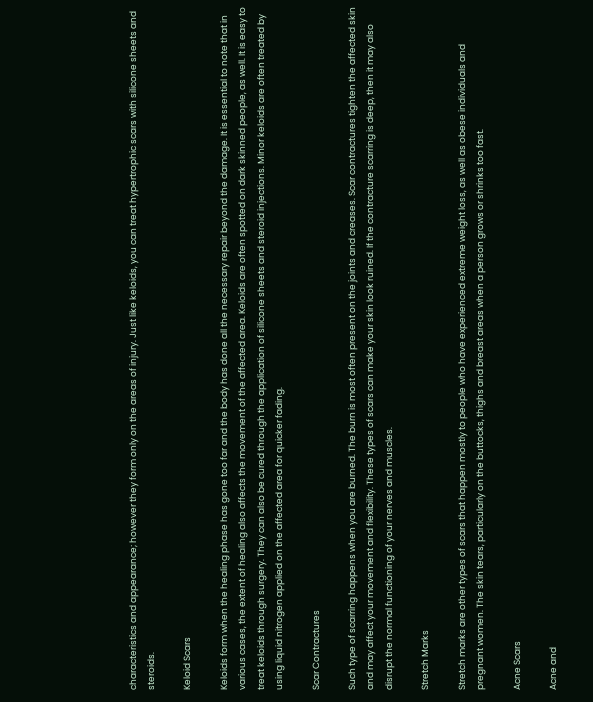characteristics and appearance; however they form only on the areas of injury. Just like keloids, you can treat hypertrophic scars with silicone sheets and steroids.

Keloid Scars

Keloids form when the healing phase has gone too far and the body has done all the necessary repair beyond the damage. It is essential to note that in various cases, the extent of healing also affects the movement of the affected area. Keloids are often spotted on dark skinned people, as well. It is easy to treat keloids through surgery. They can also be cured through the application of silicone sheets and steroid injections. Minor keloids are often treated by using liquid nitrogen applied on the affected area for quicker fading.

Scar Contractures

Such type of scarring happens when you are burned. The burn is most often present on the joints and creases. Scar contractures tighten the affected skin and may affect your movement and flexibility. These types of scars can make your skin look ruined. If the contracture scarring is deep, then it may also disrupt the normal functioning of your nerves and muscles.

Stretch Marks

Stretch marks are other types of scars that happen mostly to people who have experienced extreme weight loss, as well as obese individuals and pregnant women. The skin tears, particularly on the buttocks, thighs and breast areas when a person grows or shrinks too fast.

Acne Scars

Acne and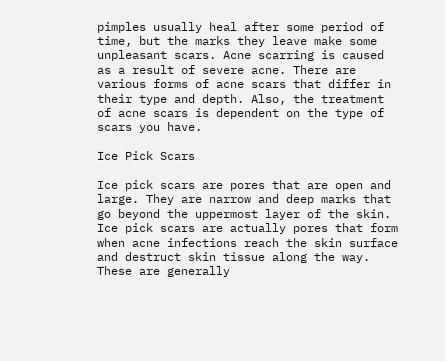pimples usually heal after some period of time, but the marks they leave make some unpleasant scars. Acne scarring is caused as a result of severe acne. There are various forms of acne scars that differ in their type and depth. Also, the treatment of acne scars is dependent on the type of scars you have.

Ice Pick Scars

Ice pick scars are pores that are open and large. They are narrow and deep marks that go beyond the uppermost layer of the skin. Ice pick scars are actually pores that form when acne infections reach the skin surface and destruct skin tissue along the way. These are generally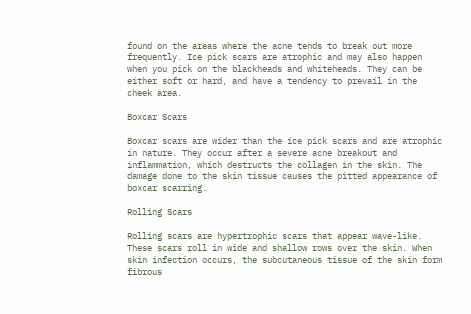found on the areas where the acne tends to break out more frequently. Ice pick scars are atrophic and may also happen when you pick on the blackheads and whiteheads. They can be either soft or hard, and have a tendency to prevail in the cheek area.

Boxcar Scars

Boxcar scars are wider than the ice pick scars and are atrophic in nature. They occur after a severe acne breakout and inflammation, which destructs the collagen in the skin. The damage done to the skin tissue causes the pitted appearance of boxcar scarring.

Rolling Scars

Rolling scars are hypertrophic scars that appear wave-like. These scars roll in wide and shallow rows over the skin. When skin infection occurs, the subcutaneous tissue of the skin form fibrous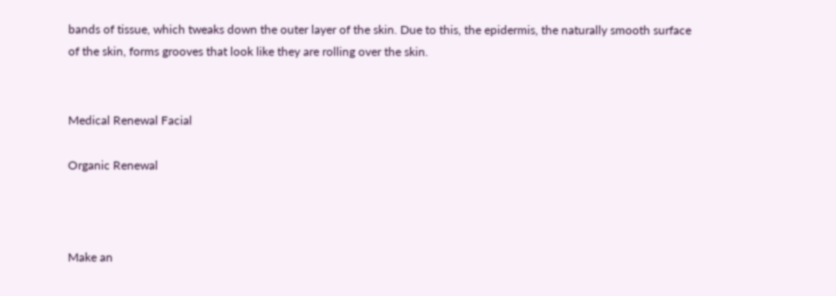bands of tissue, which tweaks down the outer layer of the skin. Due to this, the epidermis, the naturally smooth surface of the skin, forms grooves that look like they are rolling over the skin.


Medical Renewal Facial

Organic Renewal



Make an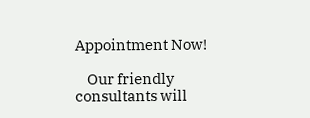Appointment Now!

    Our friendly consultants will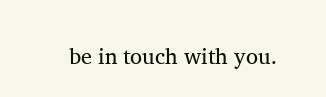be in touch with you.